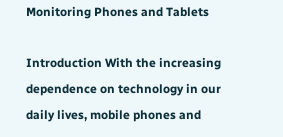Monitoring Phones and Tablets

Introduction With the increasing dependence on technology in our daily lives, mobile phones and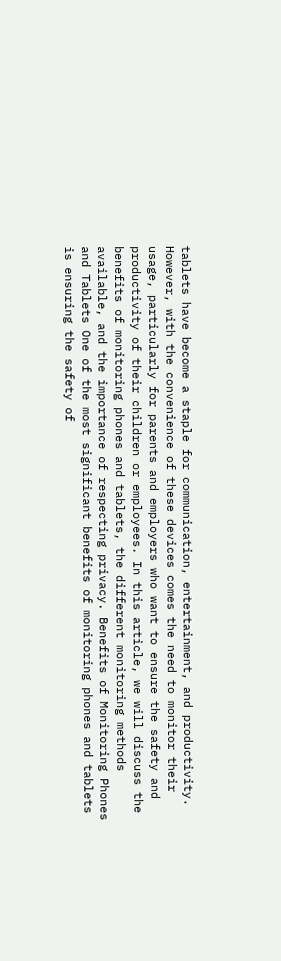tablets have become a staple for communication, entertainment, and productivity. However, with the convenience of these devices comes the need to monitor their usage, particularly for parents and employers who want to ensure the safety and productivity of their children or employees. In this article, we will discuss the benefits of monitoring phones and tablets, the different monitoring methods available, and the importance of respecting privacy. Benefits of Monitoring Phones and Tablets One of the most significant benefits of monitoring phones and tablets is ensuring the safety of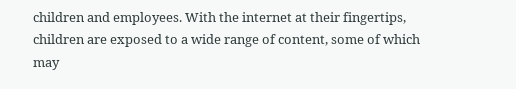children and employees. With the internet at their fingertips, children are exposed to a wide range of content, some of which may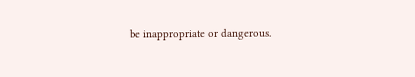be inappropriate or dangerous.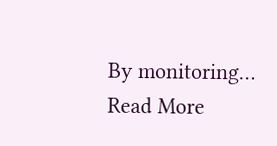By monitoring…
Read More